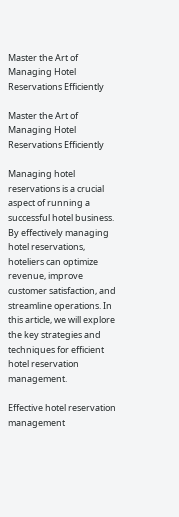Master the Art of Managing Hotel Reservations Efficiently

Master the Art of Managing Hotel Reservations Efficiently

Managing hotel reservations is a crucial aspect of running a successful hotel business. By effectively managing hotel reservations, hoteliers can optimize revenue, improve customer satisfaction, and streamline operations. In this article, we will explore the key strategies and techniques for efficient hotel reservation management.

Effective hotel reservation management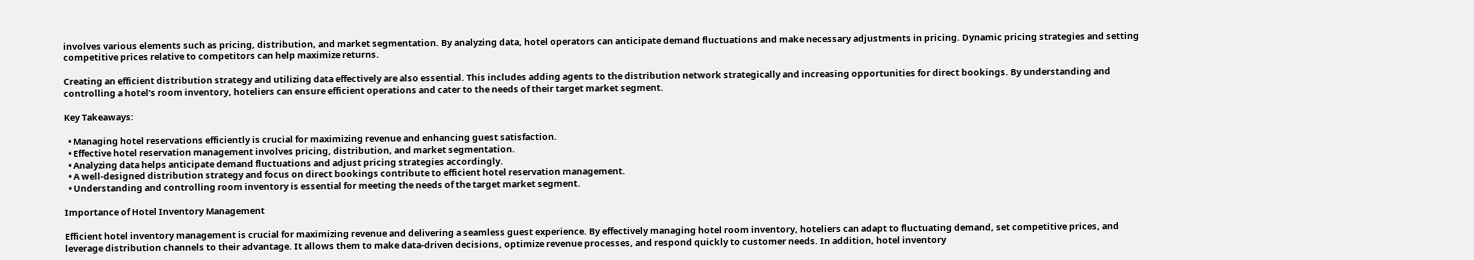involves various elements such as pricing, distribution, and market segmentation. By analyzing data, hotel operators can anticipate demand fluctuations and make necessary adjustments in pricing. Dynamic pricing strategies and setting competitive prices relative to competitors can help maximize returns.

Creating an efficient distribution strategy and utilizing data effectively are also essential. This includes adding agents to the distribution network strategically and increasing opportunities for direct bookings. By understanding and controlling a hotel’s room inventory, hoteliers can ensure efficient operations and cater to the needs of their target market segment.

Key Takeaways:

  • Managing hotel reservations efficiently is crucial for maximizing revenue and enhancing guest satisfaction.
  • Effective hotel reservation management involves pricing, distribution, and market segmentation.
  • Analyzing data helps anticipate demand fluctuations and adjust pricing strategies accordingly.
  • A well-designed distribution strategy and focus on direct bookings contribute to efficient hotel reservation management.
  • Understanding and controlling room inventory is essential for meeting the needs of the target market segment.

Importance of Hotel Inventory Management

Efficient hotel inventory management is crucial for maximizing revenue and delivering a seamless guest experience. By effectively managing hotel room inventory, hoteliers can adapt to fluctuating demand, set competitive prices, and leverage distribution channels to their advantage. It allows them to make data-driven decisions, optimize revenue processes, and respond quickly to customer needs. In addition, hotel inventory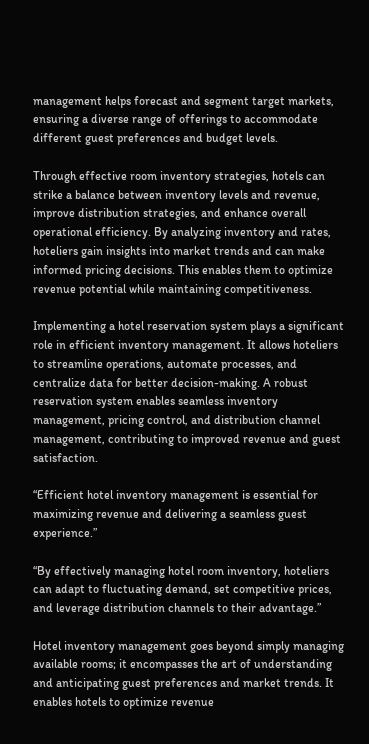management helps forecast and segment target markets, ensuring a diverse range of offerings to accommodate different guest preferences and budget levels.

Through effective room inventory strategies, hotels can strike a balance between inventory levels and revenue, improve distribution strategies, and enhance overall operational efficiency. By analyzing inventory and rates, hoteliers gain insights into market trends and can make informed pricing decisions. This enables them to optimize revenue potential while maintaining competitiveness.

Implementing a hotel reservation system plays a significant role in efficient inventory management. It allows hoteliers to streamline operations, automate processes, and centralize data for better decision-making. A robust reservation system enables seamless inventory management, pricing control, and distribution channel management, contributing to improved revenue and guest satisfaction.

“Efficient hotel inventory management is essential for maximizing revenue and delivering a seamless guest experience.”

“By effectively managing hotel room inventory, hoteliers can adapt to fluctuating demand, set competitive prices, and leverage distribution channels to their advantage.”

Hotel inventory management goes beyond simply managing available rooms; it encompasses the art of understanding and anticipating guest preferences and market trends. It enables hotels to optimize revenue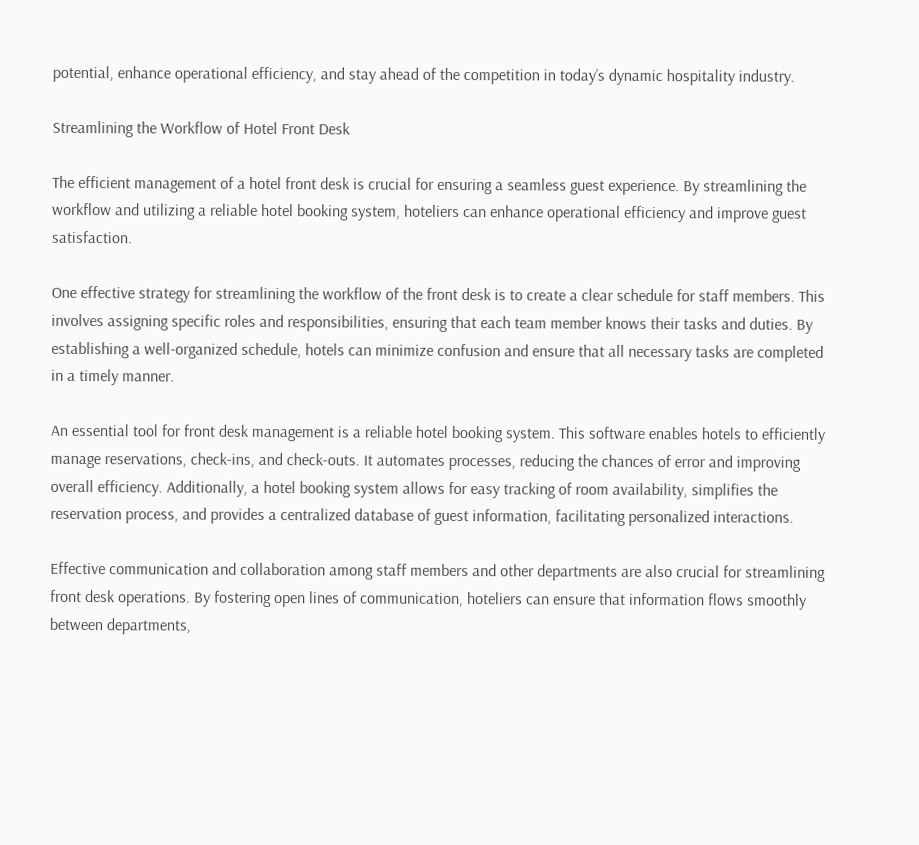potential, enhance operational efficiency, and stay ahead of the competition in today’s dynamic hospitality industry.

Streamlining the Workflow of Hotel Front Desk

The efficient management of a hotel front desk is crucial for ensuring a seamless guest experience. By streamlining the workflow and utilizing a reliable hotel booking system, hoteliers can enhance operational efficiency and improve guest satisfaction.

One effective strategy for streamlining the workflow of the front desk is to create a clear schedule for staff members. This involves assigning specific roles and responsibilities, ensuring that each team member knows their tasks and duties. By establishing a well-organized schedule, hotels can minimize confusion and ensure that all necessary tasks are completed in a timely manner.

An essential tool for front desk management is a reliable hotel booking system. This software enables hotels to efficiently manage reservations, check-ins, and check-outs. It automates processes, reducing the chances of error and improving overall efficiency. Additionally, a hotel booking system allows for easy tracking of room availability, simplifies the reservation process, and provides a centralized database of guest information, facilitating personalized interactions.

Effective communication and collaboration among staff members and other departments are also crucial for streamlining front desk operations. By fostering open lines of communication, hoteliers can ensure that information flows smoothly between departments,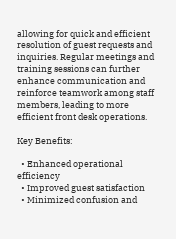allowing for quick and efficient resolution of guest requests and inquiries. Regular meetings and training sessions can further enhance communication and reinforce teamwork among staff members, leading to more efficient front desk operations.

Key Benefits:

  • Enhanced operational efficiency
  • Improved guest satisfaction
  • Minimized confusion and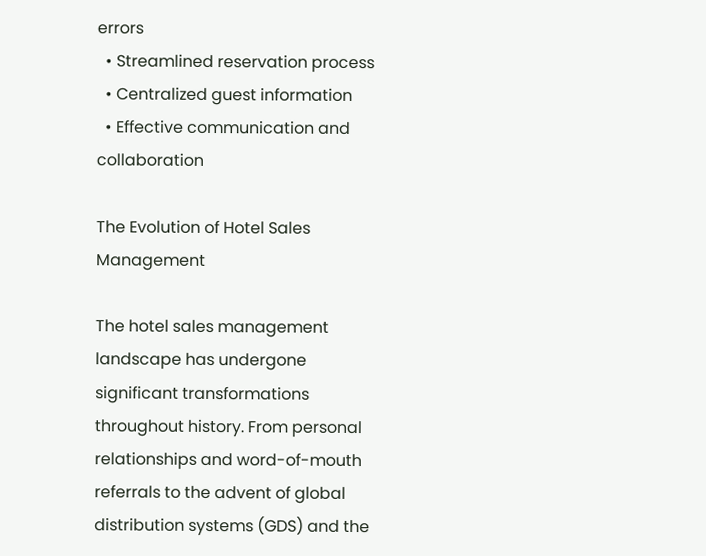errors
  • Streamlined reservation process
  • Centralized guest information
  • Effective communication and collaboration

The Evolution of Hotel Sales Management

The hotel sales management landscape has undergone significant transformations throughout history. From personal relationships and word-of-mouth referrals to the advent of global distribution systems (GDS) and the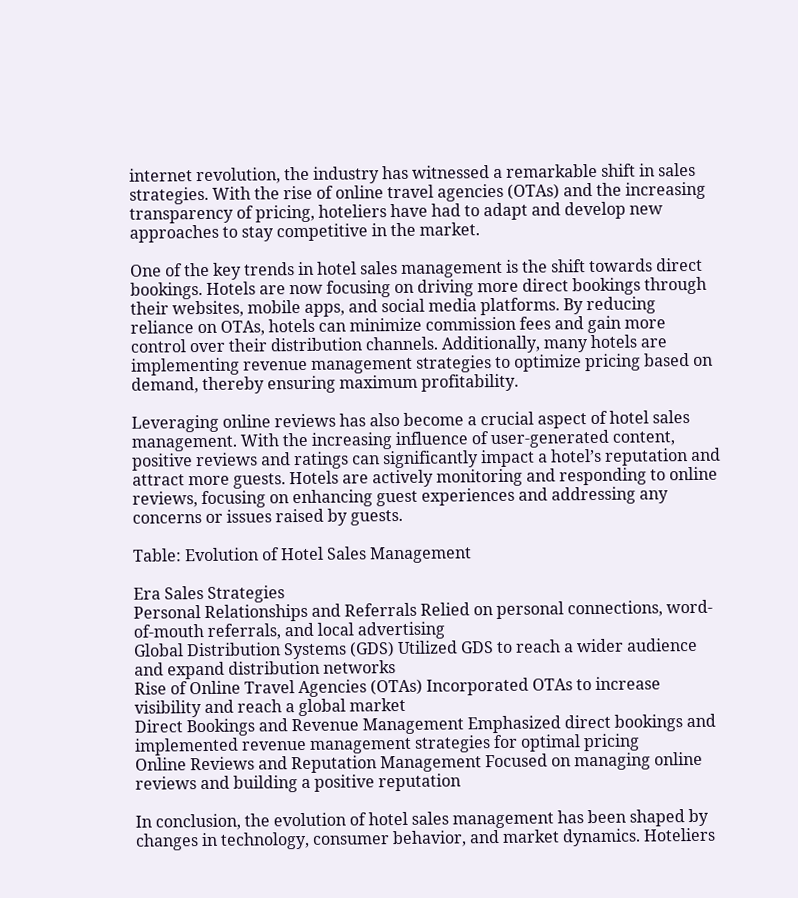internet revolution, the industry has witnessed a remarkable shift in sales strategies. With the rise of online travel agencies (OTAs) and the increasing transparency of pricing, hoteliers have had to adapt and develop new approaches to stay competitive in the market.

One of the key trends in hotel sales management is the shift towards direct bookings. Hotels are now focusing on driving more direct bookings through their websites, mobile apps, and social media platforms. By reducing reliance on OTAs, hotels can minimize commission fees and gain more control over their distribution channels. Additionally, many hotels are implementing revenue management strategies to optimize pricing based on demand, thereby ensuring maximum profitability.

Leveraging online reviews has also become a crucial aspect of hotel sales management. With the increasing influence of user-generated content, positive reviews and ratings can significantly impact a hotel’s reputation and attract more guests. Hotels are actively monitoring and responding to online reviews, focusing on enhancing guest experiences and addressing any concerns or issues raised by guests.

Table: Evolution of Hotel Sales Management

Era Sales Strategies
Personal Relationships and Referrals Relied on personal connections, word-of-mouth referrals, and local advertising
Global Distribution Systems (GDS) Utilized GDS to reach a wider audience and expand distribution networks
Rise of Online Travel Agencies (OTAs) Incorporated OTAs to increase visibility and reach a global market
Direct Bookings and Revenue Management Emphasized direct bookings and implemented revenue management strategies for optimal pricing
Online Reviews and Reputation Management Focused on managing online reviews and building a positive reputation

In conclusion, the evolution of hotel sales management has been shaped by changes in technology, consumer behavior, and market dynamics. Hoteliers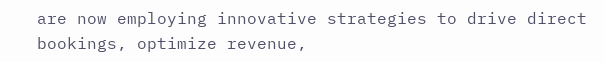are now employing innovative strategies to drive direct bookings, optimize revenue,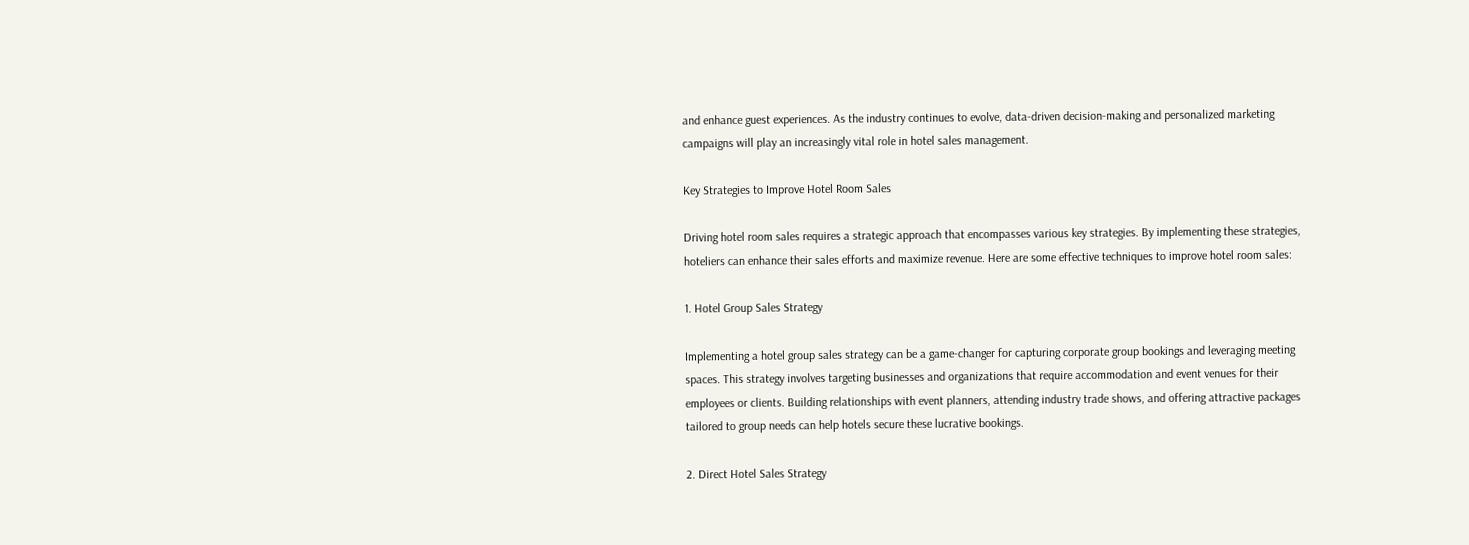and enhance guest experiences. As the industry continues to evolve, data-driven decision-making and personalized marketing campaigns will play an increasingly vital role in hotel sales management.

Key Strategies to Improve Hotel Room Sales

Driving hotel room sales requires a strategic approach that encompasses various key strategies. By implementing these strategies, hoteliers can enhance their sales efforts and maximize revenue. Here are some effective techniques to improve hotel room sales:

1. Hotel Group Sales Strategy

Implementing a hotel group sales strategy can be a game-changer for capturing corporate group bookings and leveraging meeting spaces. This strategy involves targeting businesses and organizations that require accommodation and event venues for their employees or clients. Building relationships with event planners, attending industry trade shows, and offering attractive packages tailored to group needs can help hotels secure these lucrative bookings.

2. Direct Hotel Sales Strategy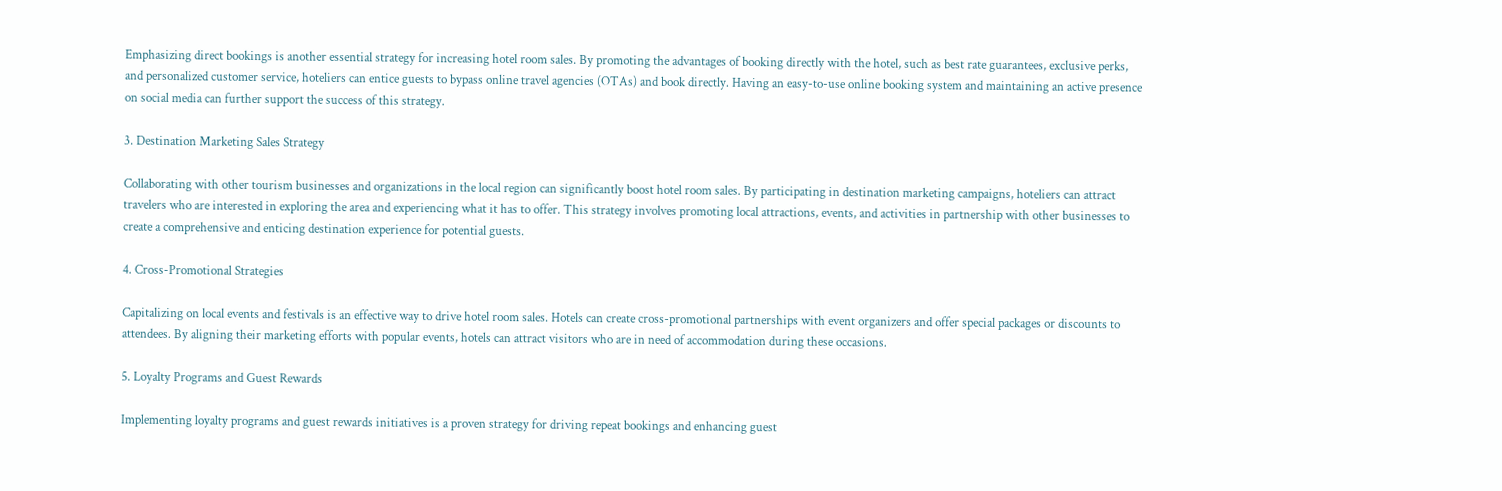Emphasizing direct bookings is another essential strategy for increasing hotel room sales. By promoting the advantages of booking directly with the hotel, such as best rate guarantees, exclusive perks, and personalized customer service, hoteliers can entice guests to bypass online travel agencies (OTAs) and book directly. Having an easy-to-use online booking system and maintaining an active presence on social media can further support the success of this strategy.

3. Destination Marketing Sales Strategy

Collaborating with other tourism businesses and organizations in the local region can significantly boost hotel room sales. By participating in destination marketing campaigns, hoteliers can attract travelers who are interested in exploring the area and experiencing what it has to offer. This strategy involves promoting local attractions, events, and activities in partnership with other businesses to create a comprehensive and enticing destination experience for potential guests.

4. Cross-Promotional Strategies

Capitalizing on local events and festivals is an effective way to drive hotel room sales. Hotels can create cross-promotional partnerships with event organizers and offer special packages or discounts to attendees. By aligning their marketing efforts with popular events, hotels can attract visitors who are in need of accommodation during these occasions.

5. Loyalty Programs and Guest Rewards

Implementing loyalty programs and guest rewards initiatives is a proven strategy for driving repeat bookings and enhancing guest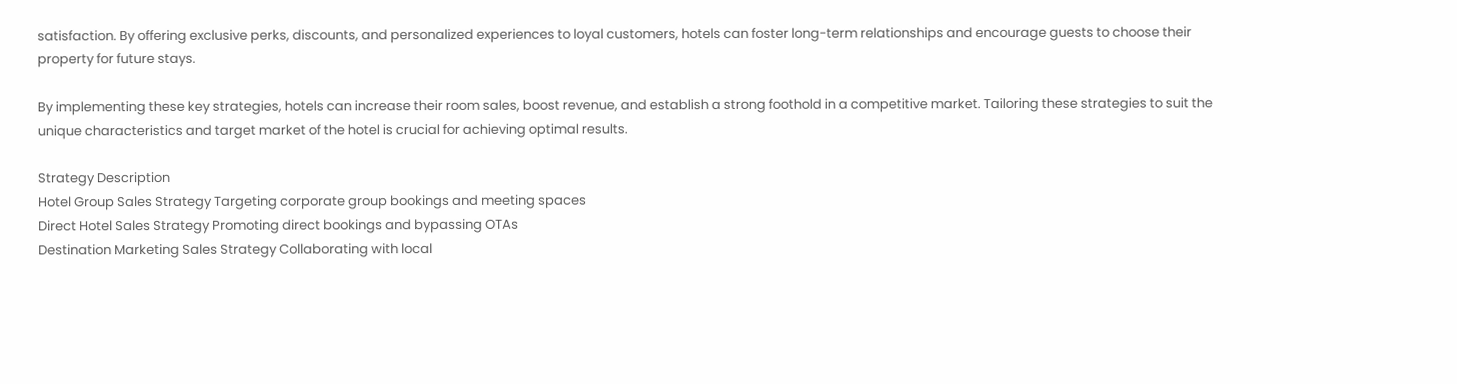satisfaction. By offering exclusive perks, discounts, and personalized experiences to loyal customers, hotels can foster long-term relationships and encourage guests to choose their property for future stays.

By implementing these key strategies, hotels can increase their room sales, boost revenue, and establish a strong foothold in a competitive market. Tailoring these strategies to suit the unique characteristics and target market of the hotel is crucial for achieving optimal results.

Strategy Description
Hotel Group Sales Strategy Targeting corporate group bookings and meeting spaces
Direct Hotel Sales Strategy Promoting direct bookings and bypassing OTAs
Destination Marketing Sales Strategy Collaborating with local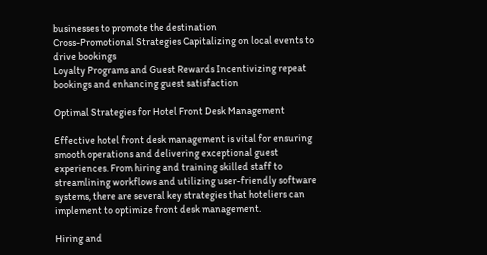businesses to promote the destination
Cross-Promotional Strategies Capitalizing on local events to drive bookings
Loyalty Programs and Guest Rewards Incentivizing repeat bookings and enhancing guest satisfaction

Optimal Strategies for Hotel Front Desk Management

Effective hotel front desk management is vital for ensuring smooth operations and delivering exceptional guest experiences. From hiring and training skilled staff to streamlining workflows and utilizing user-friendly software systems, there are several key strategies that hoteliers can implement to optimize front desk management.

Hiring and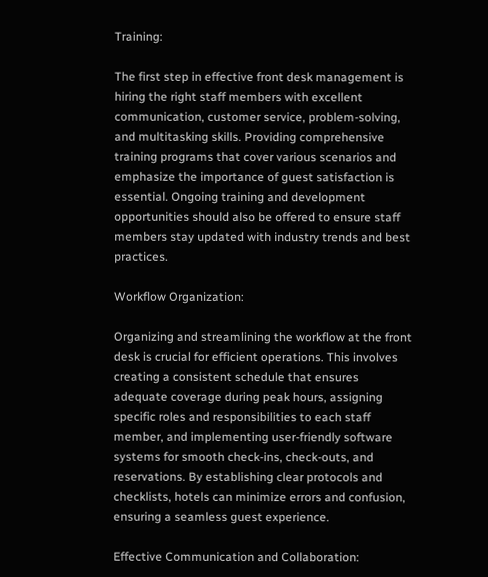Training:

The first step in effective front desk management is hiring the right staff members with excellent communication, customer service, problem-solving, and multitasking skills. Providing comprehensive training programs that cover various scenarios and emphasize the importance of guest satisfaction is essential. Ongoing training and development opportunities should also be offered to ensure staff members stay updated with industry trends and best practices.

Workflow Organization:

Organizing and streamlining the workflow at the front desk is crucial for efficient operations. This involves creating a consistent schedule that ensures adequate coverage during peak hours, assigning specific roles and responsibilities to each staff member, and implementing user-friendly software systems for smooth check-ins, check-outs, and reservations. By establishing clear protocols and checklists, hotels can minimize errors and confusion, ensuring a seamless guest experience.

Effective Communication and Collaboration: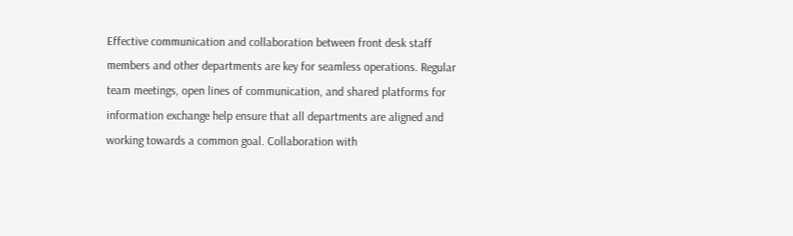Effective communication and collaboration between front desk staff members and other departments are key for seamless operations. Regular team meetings, open lines of communication, and shared platforms for information exchange help ensure that all departments are aligned and working towards a common goal. Collaboration with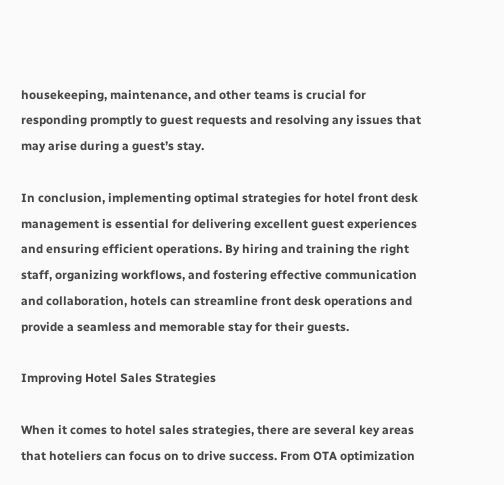housekeeping, maintenance, and other teams is crucial for responding promptly to guest requests and resolving any issues that may arise during a guest’s stay.

In conclusion, implementing optimal strategies for hotel front desk management is essential for delivering excellent guest experiences and ensuring efficient operations. By hiring and training the right staff, organizing workflows, and fostering effective communication and collaboration, hotels can streamline front desk operations and provide a seamless and memorable stay for their guests.

Improving Hotel Sales Strategies

When it comes to hotel sales strategies, there are several key areas that hoteliers can focus on to drive success. From OTA optimization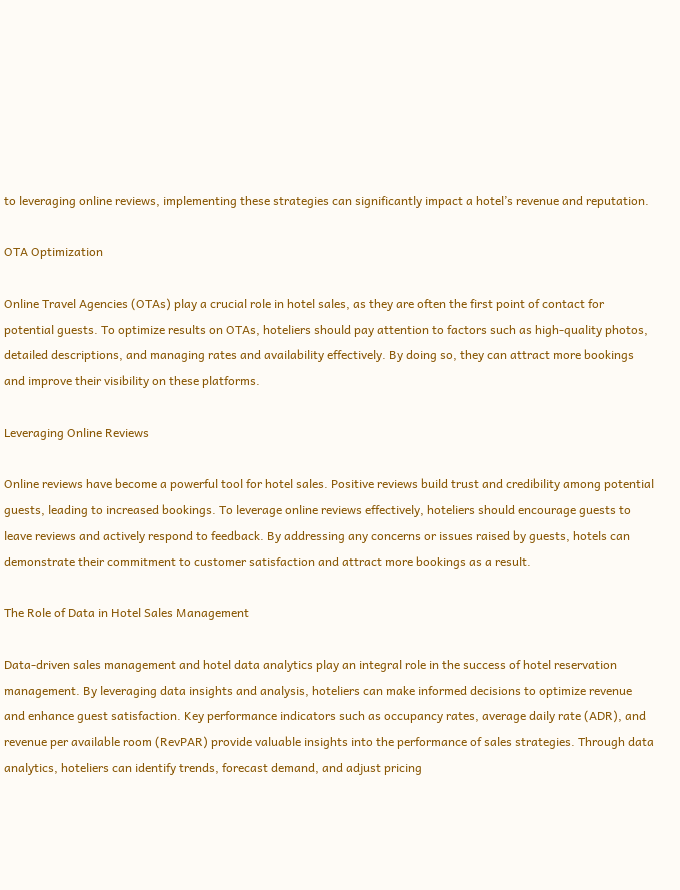to leveraging online reviews, implementing these strategies can significantly impact a hotel’s revenue and reputation.

OTA Optimization

Online Travel Agencies (OTAs) play a crucial role in hotel sales, as they are often the first point of contact for potential guests. To optimize results on OTAs, hoteliers should pay attention to factors such as high-quality photos, detailed descriptions, and managing rates and availability effectively. By doing so, they can attract more bookings and improve their visibility on these platforms.

Leveraging Online Reviews

Online reviews have become a powerful tool for hotel sales. Positive reviews build trust and credibility among potential guests, leading to increased bookings. To leverage online reviews effectively, hoteliers should encourage guests to leave reviews and actively respond to feedback. By addressing any concerns or issues raised by guests, hotels can demonstrate their commitment to customer satisfaction and attract more bookings as a result.

The Role of Data in Hotel Sales Management

Data-driven sales management and hotel data analytics play an integral role in the success of hotel reservation management. By leveraging data insights and analysis, hoteliers can make informed decisions to optimize revenue and enhance guest satisfaction. Key performance indicators such as occupancy rates, average daily rate (ADR), and revenue per available room (RevPAR) provide valuable insights into the performance of sales strategies. Through data analytics, hoteliers can identify trends, forecast demand, and adjust pricing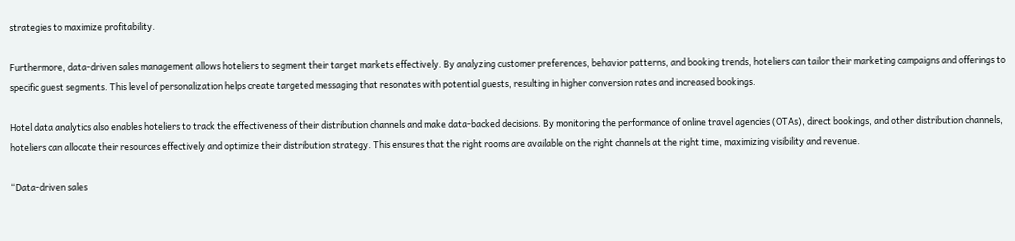strategies to maximize profitability.

Furthermore, data-driven sales management allows hoteliers to segment their target markets effectively. By analyzing customer preferences, behavior patterns, and booking trends, hoteliers can tailor their marketing campaigns and offerings to specific guest segments. This level of personalization helps create targeted messaging that resonates with potential guests, resulting in higher conversion rates and increased bookings.

Hotel data analytics also enables hoteliers to track the effectiveness of their distribution channels and make data-backed decisions. By monitoring the performance of online travel agencies (OTAs), direct bookings, and other distribution channels, hoteliers can allocate their resources effectively and optimize their distribution strategy. This ensures that the right rooms are available on the right channels at the right time, maximizing visibility and revenue.

“Data-driven sales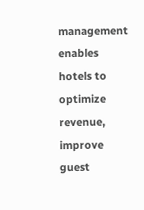management enables hotels to optimize revenue, improve guest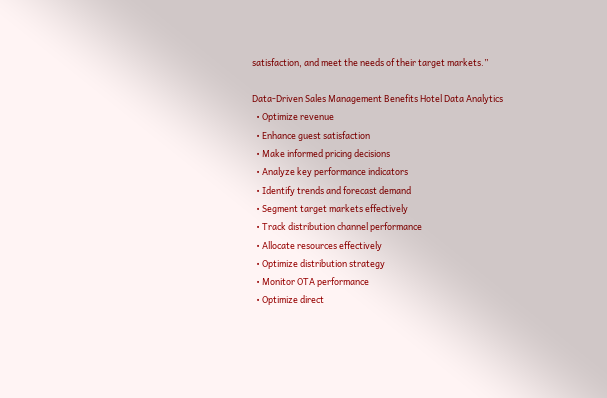satisfaction, and meet the needs of their target markets.”

Data-Driven Sales Management Benefits Hotel Data Analytics
  • Optimize revenue
  • Enhance guest satisfaction
  • Make informed pricing decisions
  • Analyze key performance indicators
  • Identify trends and forecast demand
  • Segment target markets effectively
  • Track distribution channel performance
  • Allocate resources effectively
  • Optimize distribution strategy
  • Monitor OTA performance
  • Optimize direct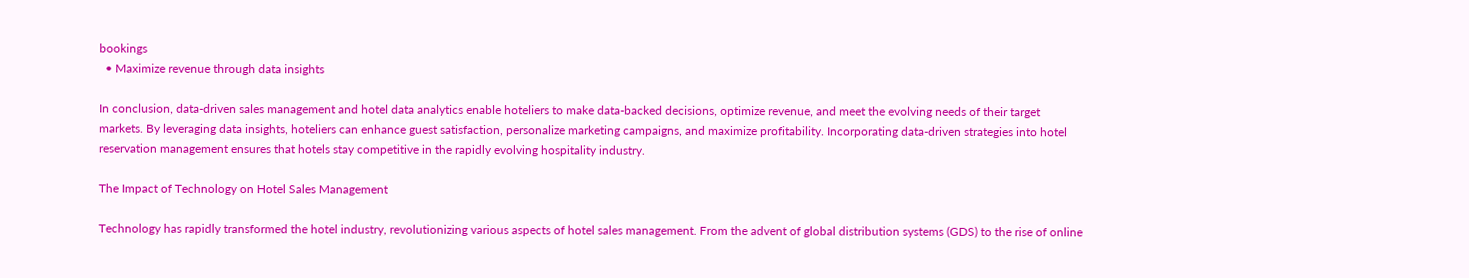bookings
  • Maximize revenue through data insights

In conclusion, data-driven sales management and hotel data analytics enable hoteliers to make data-backed decisions, optimize revenue, and meet the evolving needs of their target markets. By leveraging data insights, hoteliers can enhance guest satisfaction, personalize marketing campaigns, and maximize profitability. Incorporating data-driven strategies into hotel reservation management ensures that hotels stay competitive in the rapidly evolving hospitality industry.

The Impact of Technology on Hotel Sales Management

Technology has rapidly transformed the hotel industry, revolutionizing various aspects of hotel sales management. From the advent of global distribution systems (GDS) to the rise of online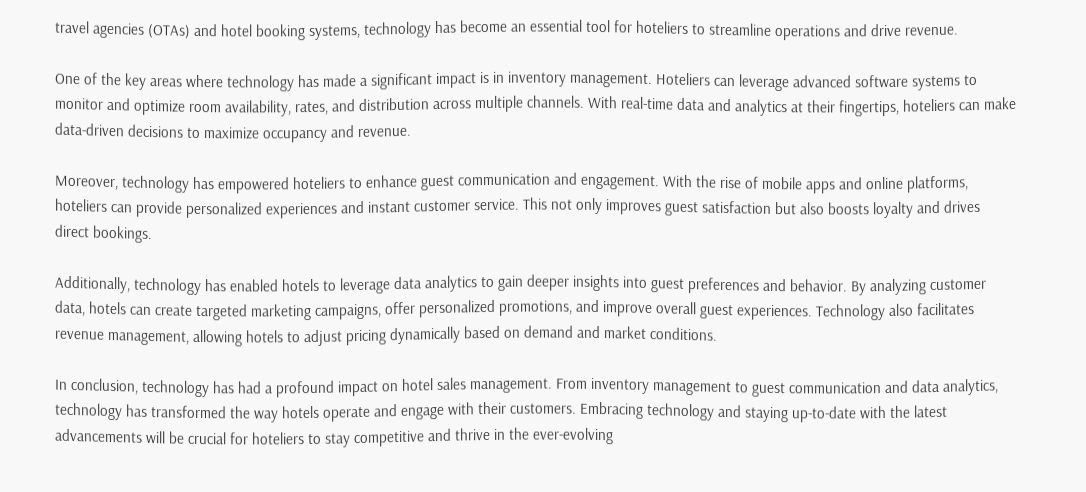travel agencies (OTAs) and hotel booking systems, technology has become an essential tool for hoteliers to streamline operations and drive revenue.

One of the key areas where technology has made a significant impact is in inventory management. Hoteliers can leverage advanced software systems to monitor and optimize room availability, rates, and distribution across multiple channels. With real-time data and analytics at their fingertips, hoteliers can make data-driven decisions to maximize occupancy and revenue.

Moreover, technology has empowered hoteliers to enhance guest communication and engagement. With the rise of mobile apps and online platforms, hoteliers can provide personalized experiences and instant customer service. This not only improves guest satisfaction but also boosts loyalty and drives direct bookings.

Additionally, technology has enabled hotels to leverage data analytics to gain deeper insights into guest preferences and behavior. By analyzing customer data, hotels can create targeted marketing campaigns, offer personalized promotions, and improve overall guest experiences. Technology also facilitates revenue management, allowing hotels to adjust pricing dynamically based on demand and market conditions.

In conclusion, technology has had a profound impact on hotel sales management. From inventory management to guest communication and data analytics, technology has transformed the way hotels operate and engage with their customers. Embracing technology and staying up-to-date with the latest advancements will be crucial for hoteliers to stay competitive and thrive in the ever-evolving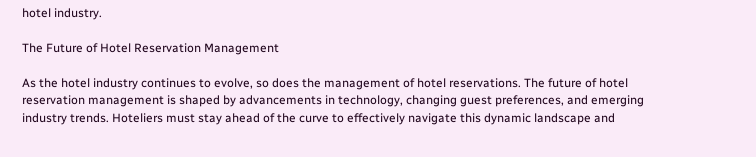hotel industry.

The Future of Hotel Reservation Management

As the hotel industry continues to evolve, so does the management of hotel reservations. The future of hotel reservation management is shaped by advancements in technology, changing guest preferences, and emerging industry trends. Hoteliers must stay ahead of the curve to effectively navigate this dynamic landscape and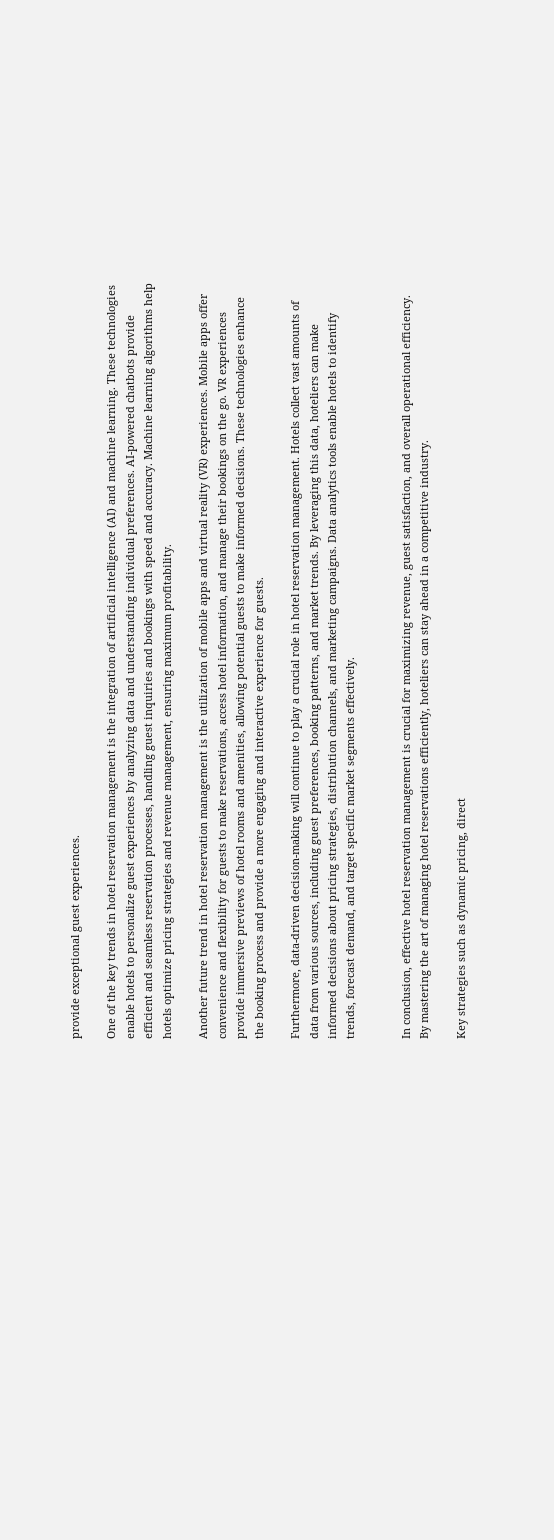provide exceptional guest experiences.

One of the key trends in hotel reservation management is the integration of artificial intelligence (AI) and machine learning. These technologies enable hotels to personalize guest experiences by analyzing data and understanding individual preferences. AI-powered chatbots provide efficient and seamless reservation processes, handling guest inquiries and bookings with speed and accuracy. Machine learning algorithms help hotels optimize pricing strategies and revenue management, ensuring maximum profitability.

Another future trend in hotel reservation management is the utilization of mobile apps and virtual reality (VR) experiences. Mobile apps offer convenience and flexibility for guests to make reservations, access hotel information, and manage their bookings on the go. VR experiences provide immersive previews of hotel rooms and amenities, allowing potential guests to make informed decisions. These technologies enhance the booking process and provide a more engaging and interactive experience for guests.

Furthermore, data-driven decision-making will continue to play a crucial role in hotel reservation management. Hotels collect vast amounts of data from various sources, including guest preferences, booking patterns, and market trends. By leveraging this data, hoteliers can make informed decisions about pricing strategies, distribution channels, and marketing campaigns. Data analytics tools enable hotels to identify trends, forecast demand, and target specific market segments effectively.


In conclusion, effective hotel reservation management is crucial for maximizing revenue, guest satisfaction, and overall operational efficiency. By mastering the art of managing hotel reservations efficiently, hoteliers can stay ahead in a competitive industry.

Key strategies such as dynamic pricing, direct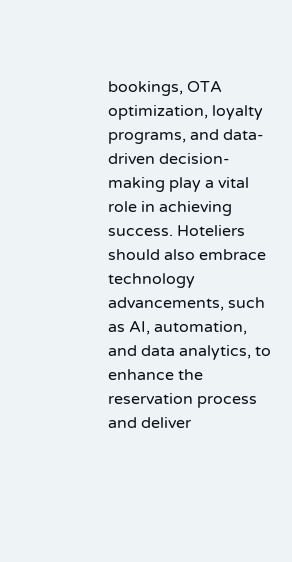bookings, OTA optimization, loyalty programs, and data-driven decision-making play a vital role in achieving success. Hoteliers should also embrace technology advancements, such as AI, automation, and data analytics, to enhance the reservation process and deliver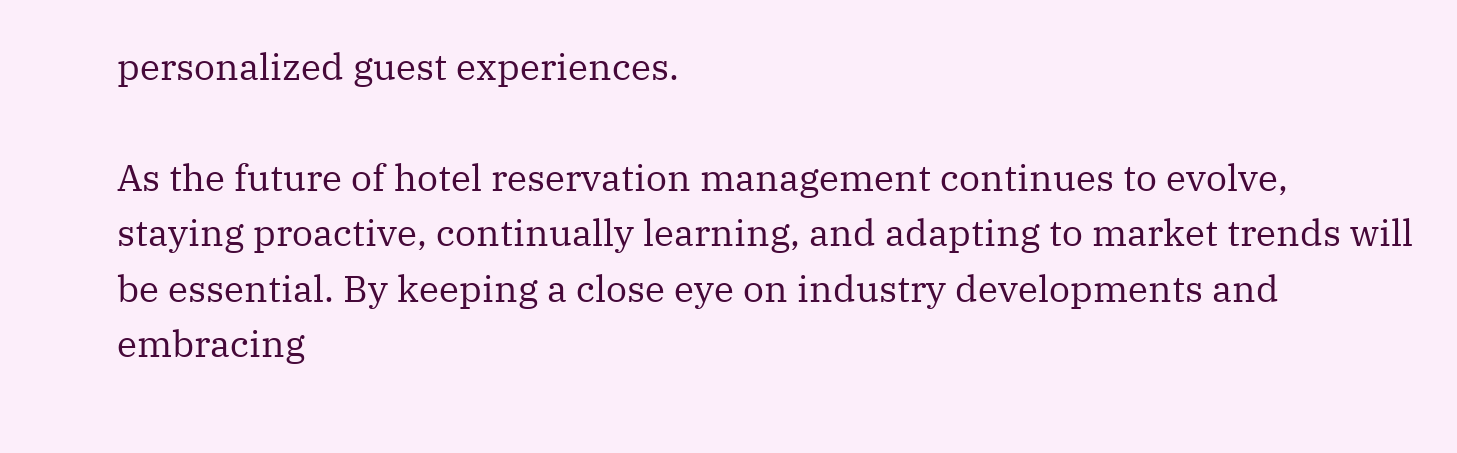personalized guest experiences.

As the future of hotel reservation management continues to evolve, staying proactive, continually learning, and adapting to market trends will be essential. By keeping a close eye on industry developments and embracing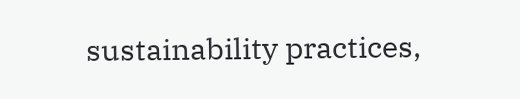sustainability practices,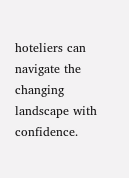hoteliers can navigate the changing landscape with confidence.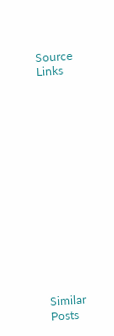Source Links















Similar Posts